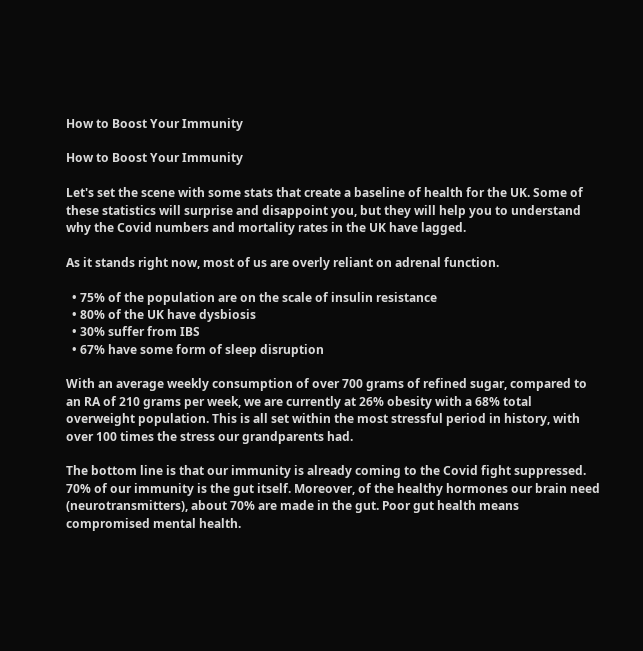How to Boost Your Immunity

How to Boost Your Immunity

Let's set the scene with some stats that create a baseline of health for the UK. Some of these statistics will surprise and disappoint you, but they will help you to understand why the Covid numbers and mortality rates in the UK have lagged.

As it stands right now, most of us are overly reliant on adrenal function.

  • 75% of the population are on the scale of insulin resistance
  • 80% of the UK have dysbiosis
  • 30% suffer from IBS
  • 67% have some form of sleep disruption

With an average weekly consumption of over 700 grams of refined sugar, compared to an RA of 210 grams per week, we are currently at 26% obesity with a 68% total overweight population. This is all set within the most stressful period in history, with over 100 times the stress our grandparents had.

The bottom line is that our immunity is already coming to the Covid fight suppressed. 70% of our immunity is the gut itself. Moreover, of the healthy hormones our brain need (neurotransmitters), about 70% are made in the gut. Poor gut health means compromised mental health.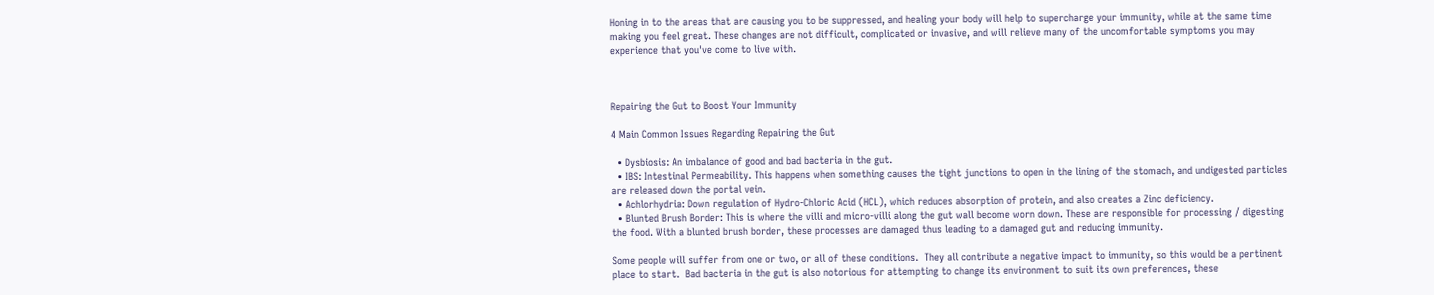Honing in to the areas that are causing you to be suppressed, and healing your body will help to supercharge your immunity, while at the same time making you feel great. These changes are not difficult, complicated or invasive, and will relieve many of the uncomfortable symptoms you may experience that you've come to live with.



Repairing the Gut to Boost Your Immunity

4 Main Common Issues Regarding Repairing the Gut

  • Dysbiosis: An imbalance of good and bad bacteria in the gut.
  • IBS: Intestinal Permeability. This happens when something causes the tight junctions to open in the lining of the stomach, and undigested particles are released down the portal vein.
  • Achlorhydria: Down regulation of Hydro-Chloric Acid (HCL), which reduces absorption of protein, and also creates a Zinc deficiency.
  • Blunted Brush Border: This is where the villi and micro-villi along the gut wall become worn down. These are responsible for processing / digesting the food. With a blunted brush border, these processes are damaged thus leading to a damaged gut and reducing immunity.

Some people will suffer from one or two, or all of these conditions.  They all contribute a negative impact to immunity, so this would be a pertinent place to start.  Bad bacteria in the gut is also notorious for attempting to change its environment to suit its own preferences, these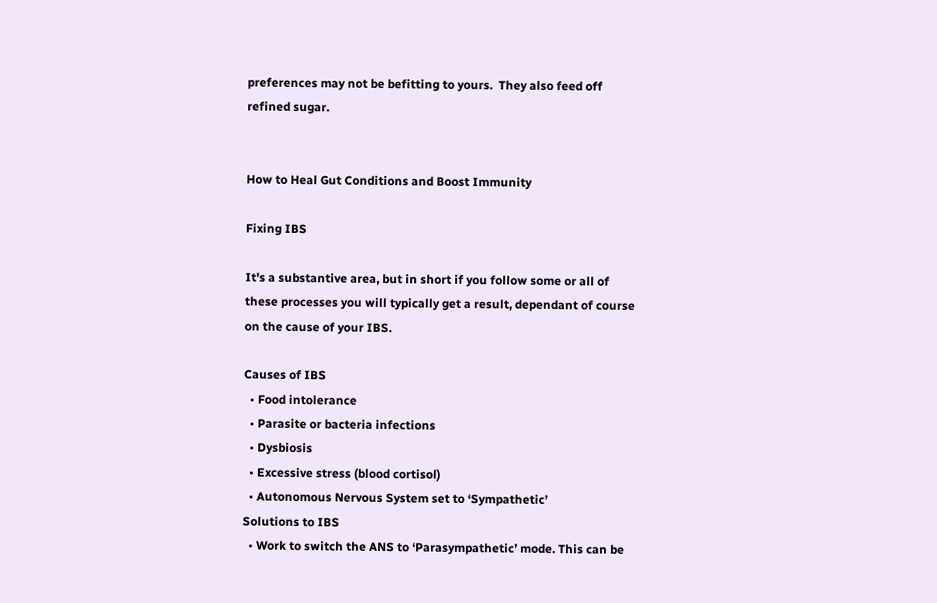preferences may not be befitting to yours.  They also feed off refined sugar.


How to Heal Gut Conditions and Boost Immunity

Fixing IBS

It's a substantive area, but in short if you follow some or all of these processes you will typically get a result, dependant of course on the cause of your IBS.

Causes of IBS
  • Food intolerance
  • Parasite or bacteria infections
  • Dysbiosis
  • Excessive stress (blood cortisol)
  • Autonomous Nervous System set to ‘Sympathetic’
Solutions to IBS
  • Work to switch the ANS to ‘Parasympathetic’ mode. This can be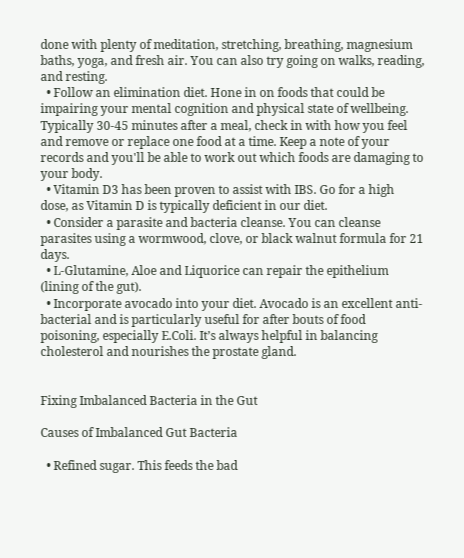done with plenty of meditation, stretching, breathing, magnesium baths, yoga, and fresh air. You can also try going on walks, reading, and resting.
  • Follow an elimination diet. Hone in on foods that could be impairing your mental cognition and physical state of wellbeing. Typically 30-45 minutes after a meal, check in with how you feel and remove or replace one food at a time. Keep a note of your records and you'll be able to work out which foods are damaging to your body.
  • Vitamin D3 has been proven to assist with IBS. Go for a high dose, as Vitamin D is typically deficient in our diet.
  • Consider a parasite and bacteria cleanse. You can cleanse parasites using a wormwood, clove, or black walnut formula for 21 days.
  • L-Glutamine, Aloe and Liquorice can repair the epithelium (lining of the gut).
  • Incorporate avocado into your diet. Avocado is an excellent anti-bacterial and is particularly useful for after bouts of food poisoning, especially E.Coli. It’s always helpful in balancing cholesterol and nourishes the prostate gland.


Fixing Imbalanced Bacteria in the Gut

Causes of Imbalanced Gut Bacteria

  • Refined sugar. This feeds the bad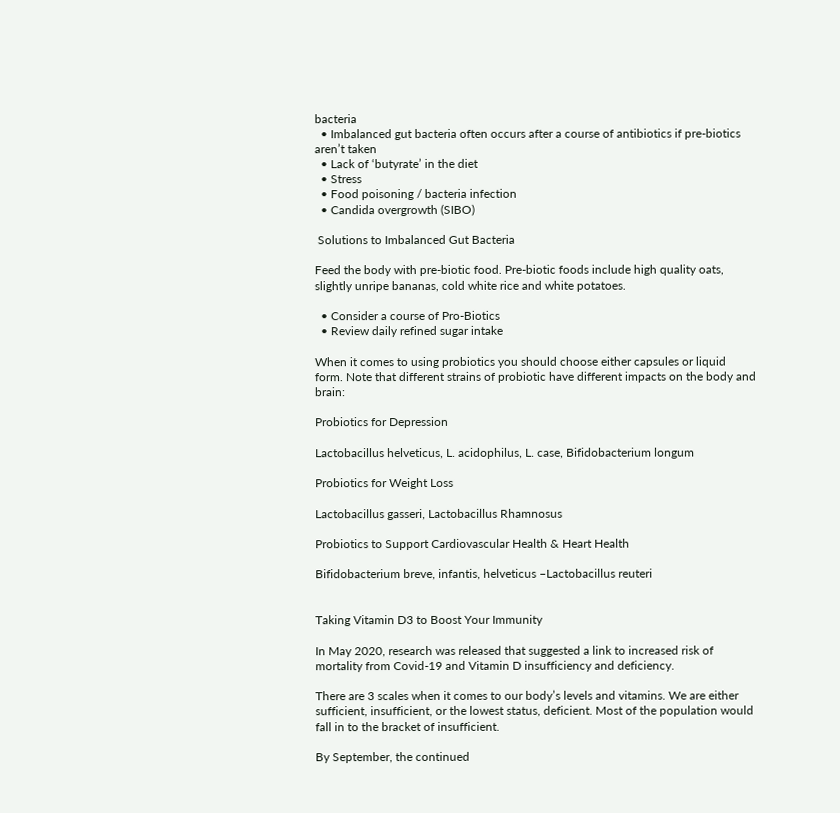bacteria
  • Imbalanced gut bacteria often occurs after a course of antibiotics if pre-biotics aren’t taken
  • Lack of ‘butyrate’ in the diet
  • Stress
  • Food poisoning / bacteria infection
  • Candida overgrowth (SIBO)

 Solutions to Imbalanced Gut Bacteria

Feed the body with pre-biotic food. Pre-biotic foods include high quality oats, slightly unripe bananas, cold white rice and white potatoes.

  • Consider a course of Pro-Biotics
  • Review daily refined sugar intake

When it comes to using probiotics you should choose either capsules or liquid form. Note that different strains of probiotic have different impacts on the body and brain:

Probiotics for Depression

Lactobacillus helveticus, L. acidophilus, L. case, Bifidobacterium longum

Probiotics for Weight Loss

Lactobacillus gasseri, Lactobacillus Rhamnosus

Probiotics to Support Cardiovascular Health & Heart Health

Bifidobacterium breve, infantis, helveticus –Lactobacillus reuteri


Taking Vitamin D3 to Boost Your Immunity

In May 2020, research was released that suggested a link to increased risk of mortality from Covid-19 and Vitamin D insufficiency and deficiency.

There are 3 scales when it comes to our body’s levels and vitamins. We are either sufficient, insufficient, or the lowest status, deficient. Most of the population would fall in to the bracket of insufficient.

By September, the continued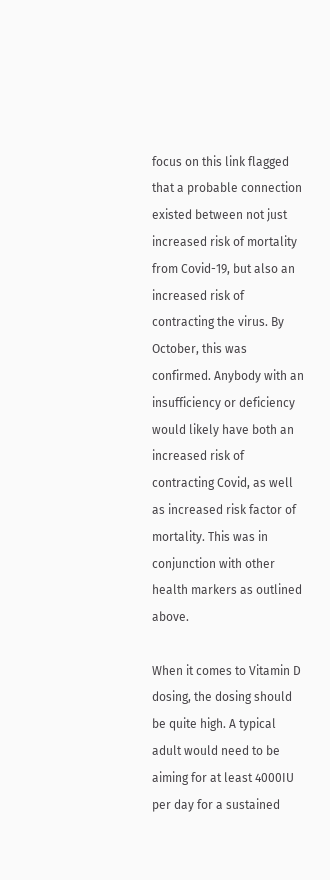focus on this link flagged that a probable connection existed between not just increased risk of mortality from Covid-19, but also an increased risk of contracting the virus. By October, this was confirmed. Anybody with an insufficiency or deficiency would likely have both an increased risk of contracting Covid, as well as increased risk factor of mortality. This was in conjunction with other health markers as outlined above.

When it comes to Vitamin D dosing, the dosing should be quite high. A typical adult would need to be aiming for at least 4000IU per day for a sustained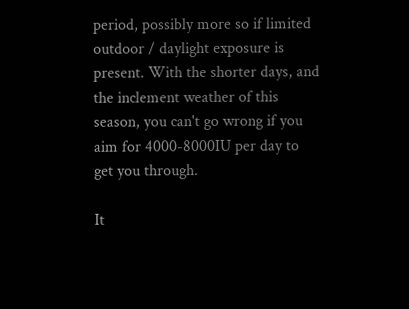period, possibly more so if limited outdoor / daylight exposure is present. With the shorter days, and the inclement weather of this season, you can't go wrong if you aim for 4000-8000IU per day to get you through.

It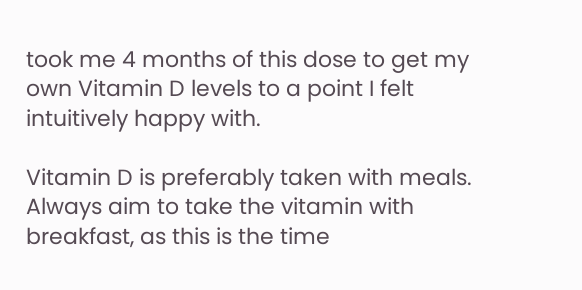took me 4 months of this dose to get my own Vitamin D levels to a point I felt intuitively happy with.

Vitamin D is preferably taken with meals. Always aim to take the vitamin with breakfast, as this is the time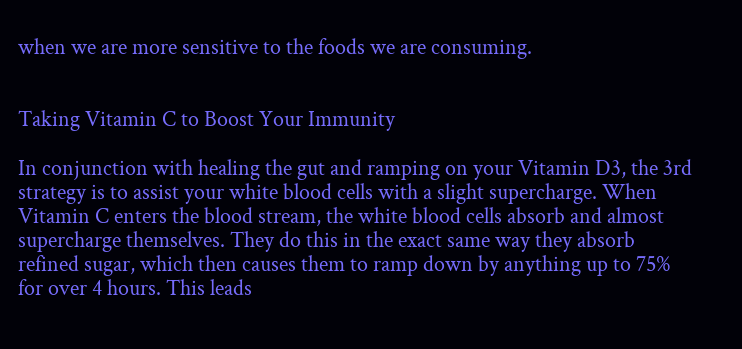when we are more sensitive to the foods we are consuming.


Taking Vitamin C to Boost Your Immunity

In conjunction with healing the gut and ramping on your Vitamin D3, the 3rd strategy is to assist your white blood cells with a slight supercharge. When Vitamin C enters the blood stream, the white blood cells absorb and almost supercharge themselves. They do this in the exact same way they absorb refined sugar, which then causes them to ramp down by anything up to 75% for over 4 hours. This leads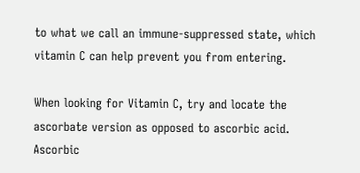to what we call an immune-suppressed state, which vitamin C can help prevent you from entering.

When looking for Vitamin C, try and locate the ascorbate version as opposed to ascorbic acid. Ascorbic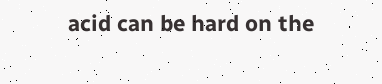acid can be hard on the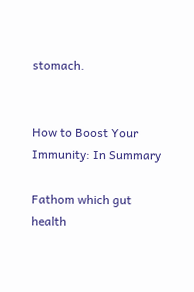stomach.


How to Boost Your Immunity: In Summary

Fathom which gut health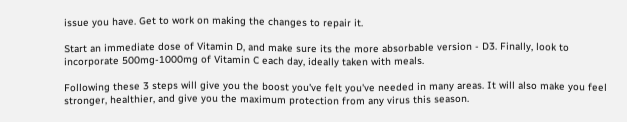issue you have. Get to work on making the changes to repair it.

Start an immediate dose of Vitamin D, and make sure its the more absorbable version - D3. Finally, look to incorporate 500mg-1000mg of Vitamin C each day, ideally taken with meals.

Following these 3 steps will give you the boost you've felt you've needed in many areas. It will also make you feel stronger, healthier, and give you the maximum protection from any virus this season.